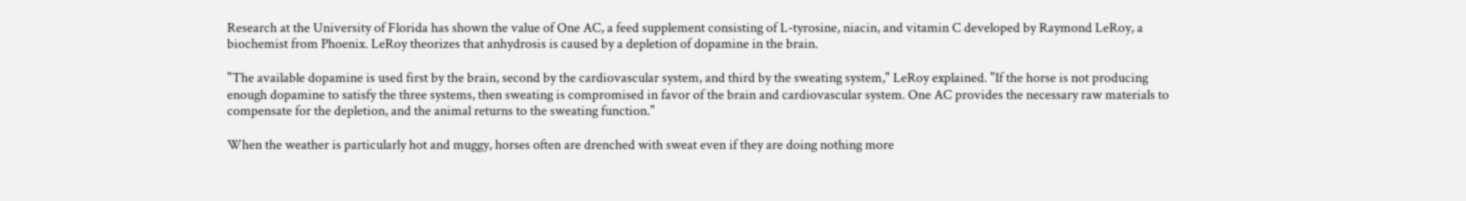Research at the University of Florida has shown the value of One AC, a feed supplement consisting of L-tyrosine, niacin, and vitamin C developed by Raymond LeRoy, a biochemist from Phoenix. LeRoy theorizes that anhydrosis is caused by a depletion of dopamine in the brain.

"The available dopamine is used first by the brain, second by the cardiovascular system, and third by the sweating system," LeRoy explained. "If the horse is not producing enough dopamine to satisfy the three systems, then sweating is compromised in favor of the brain and cardiovascular system. One AC provides the necessary raw materials to compensate for the depletion, and the animal returns to the sweating function."

When the weather is particularly hot and muggy, horses often are drenched with sweat even if they are doing nothing more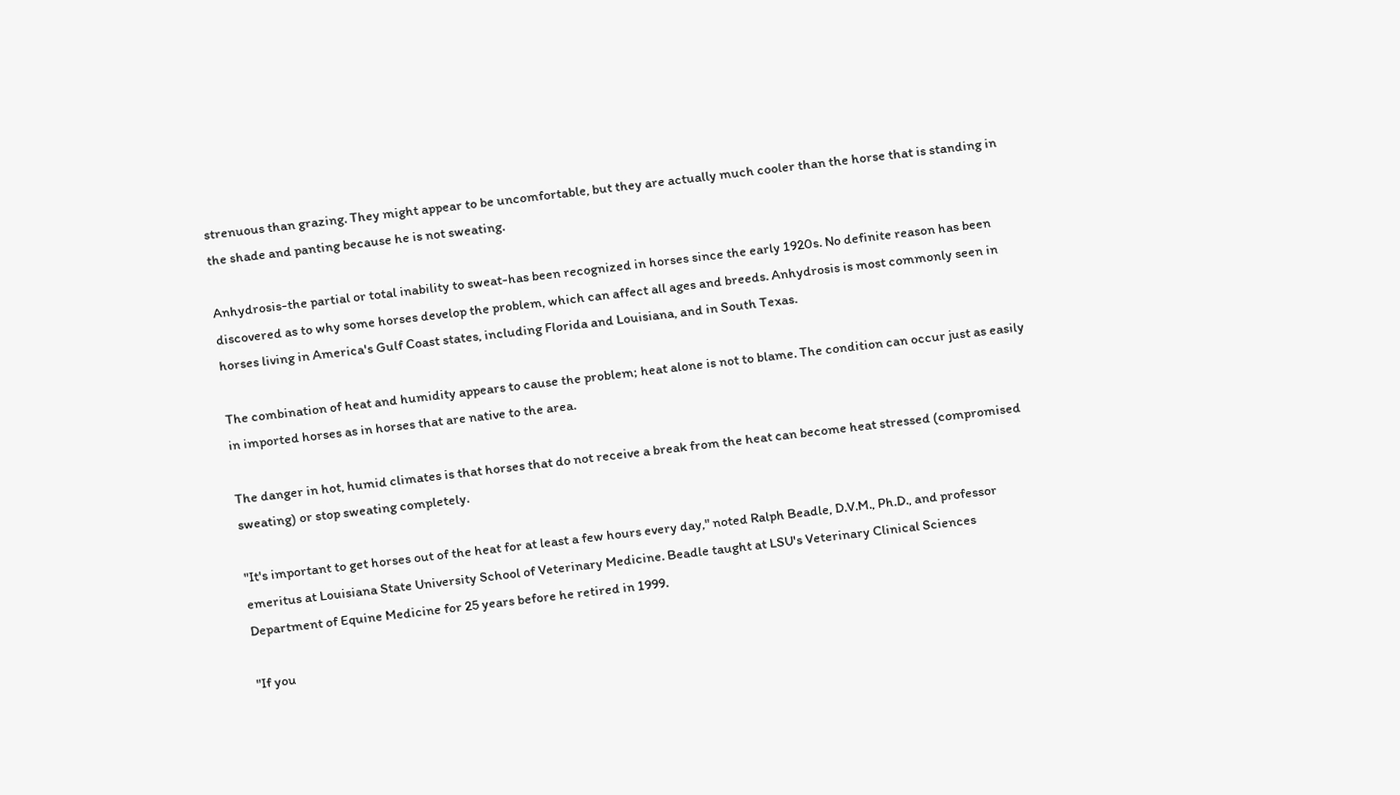strenuous than grazing. They might appear to be uncomfortable, but they are actually much cooler than the horse that is standing in the shade and panting because he is not sweating.

Anhydrosis-the partial or total inability to sweat-has been recognized in horses since the early 1920s. No definite reason has been discovered as to why some horses develop the problem, which can affect all ages and breeds. Anhydrosis is most commonly seen in horses living in America's Gulf Coast states, including Florida and Louisiana, and in South Texas.

The combination of heat and humidity appears to cause the problem; heat alone is not to blame. The condition can occur just as easily in imported horses as in horses that are native to the area.

The danger in hot, humid climates is that horses that do not receive a break from the heat can become heat stressed (compromised sweating) or stop sweating completely.

"It's important to get horses out of the heat for at least a few hours every day," noted Ralph Beadle, D.V.M., Ph.D., and professor emeritus at Louisiana State University School of Veterinary Medicine. Beadle taught at LSU's Veterinary Clinical Sciences Department of Equine Medicine for 25 years before he retired in 1999.

"If you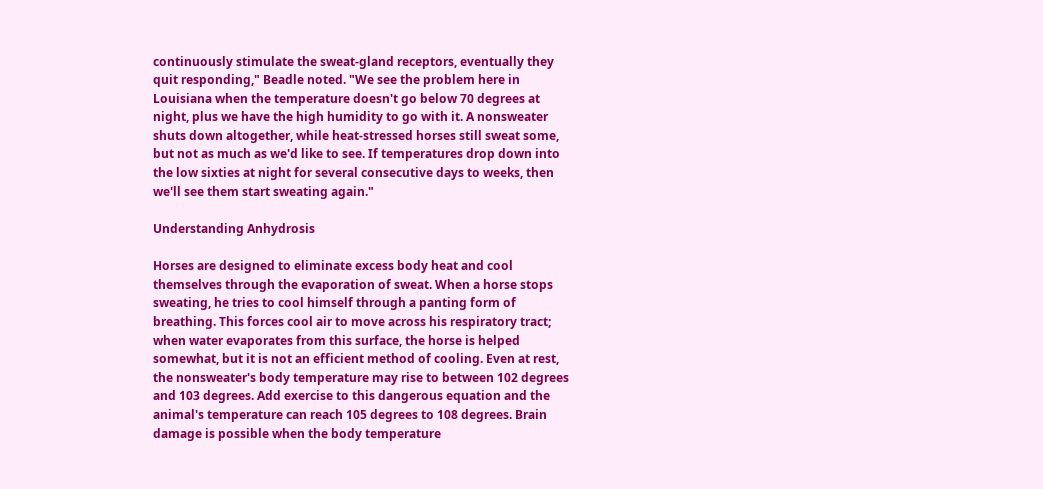continuously stimulate the sweat-gland receptors, eventually they quit responding," Beadle noted. "We see the problem here in Louisiana when the temperature doesn't go below 70 degrees at night, plus we have the high humidity to go with it. A nonsweater shuts down altogether, while heat-stressed horses still sweat some, but not as much as we'd like to see. If temperatures drop down into the low sixties at night for several consecutive days to weeks, then we'll see them start sweating again."

Understanding Anhydrosis

Horses are designed to eliminate excess body heat and cool themselves through the evaporation of sweat. When a horse stops sweating, he tries to cool himself through a panting form of breathing. This forces cool air to move across his respiratory tract; when water evaporates from this surface, the horse is helped somewhat, but it is not an efficient method of cooling. Even at rest, the nonsweater's body temperature may rise to between 102 degrees and 103 degrees. Add exercise to this dangerous equation and the animal's temperature can reach 105 degrees to 108 degrees. Brain damage is possible when the body temperature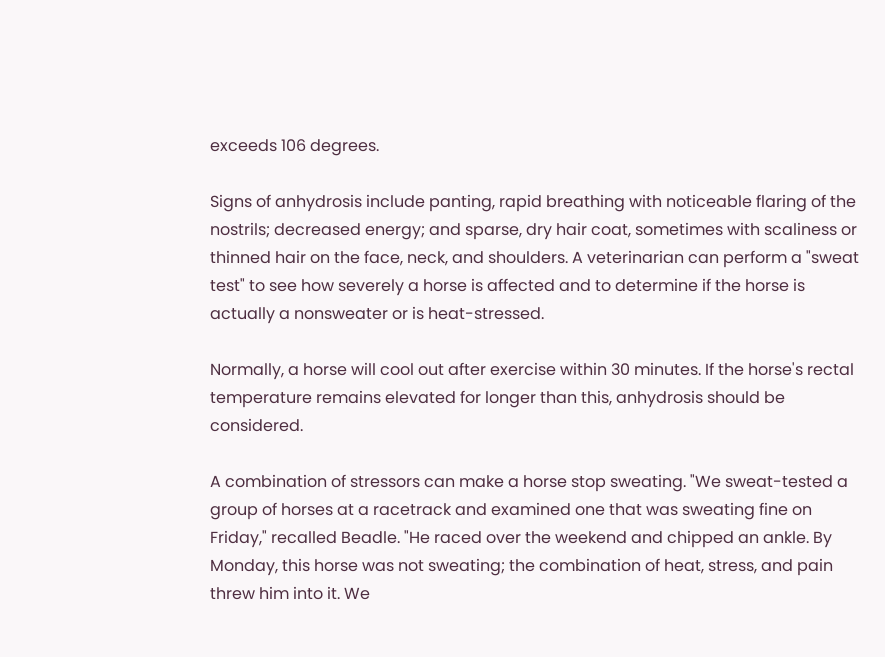exceeds 106 degrees.

Signs of anhydrosis include panting, rapid breathing with noticeable flaring of the nostrils; decreased energy; and sparse, dry hair coat, sometimes with scaliness or thinned hair on the face, neck, and shoulders. A veterinarian can perform a "sweat test" to see how severely a horse is affected and to determine if the horse is actually a nonsweater or is heat-stressed.

Normally, a horse will cool out after exercise within 30 minutes. If the horse's rectal temperature remains elevated for longer than this, anhydrosis should be considered.

A combination of stressors can make a horse stop sweating. "We sweat-tested a group of horses at a racetrack and examined one that was sweating fine on Friday," recalled Beadle. "He raced over the weekend and chipped an ankle. By Monday, this horse was not sweating; the combination of heat, stress, and pain threw him into it. We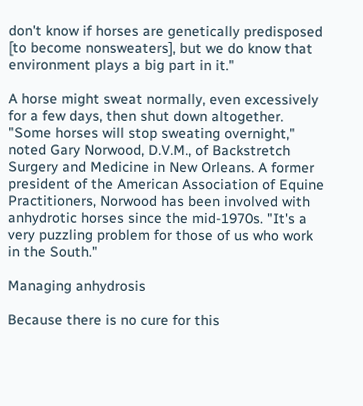don't know if horses are genetically predisposed [to become nonsweaters], but we do know that environment plays a big part in it."

A horse might sweat normally, even excessively for a few days, then shut down altogether. "Some horses will stop sweating overnight," noted Gary Norwood, D.V.M., of Backstretch Surgery and Medicine in New Orleans. A former president of the American Association of Equine Practitioners, Norwood has been involved with anhydrotic horses since the mid-1970s. "It's a very puzzling problem for those of us who work in the South."

Managing anhydrosis

Because there is no cure for this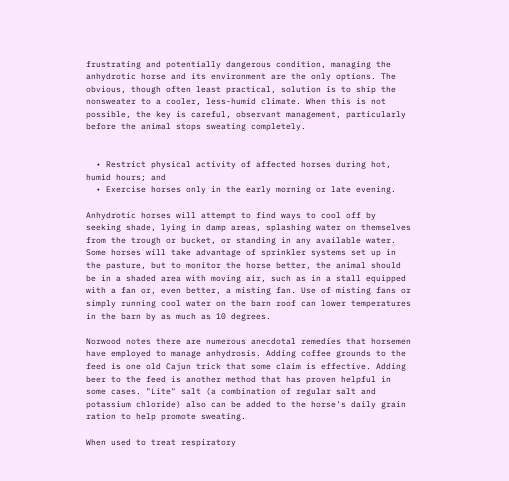frustrating and potentially dangerous condition, managing the anhydrotic horse and its environment are the only options. The obvious, though often least practical, solution is to ship the nonsweater to a cooler, less-humid climate. When this is not possible, the key is careful, observant management, particularly before the animal stops sweating completely.


  • Restrict physical activity of affected horses during hot, humid hours; and
  • Exercise horses only in the early morning or late evening.

Anhydrotic horses will attempt to find ways to cool off by seeking shade, lying in damp areas, splashing water on themselves from the trough or bucket, or standing in any available water. Some horses will take advantage of sprinkler systems set up in the pasture, but to monitor the horse better, the animal should be in a shaded area with moving air, such as in a stall equipped with a fan or, even better, a misting fan. Use of misting fans or simply running cool water on the barn roof can lower temperatures in the barn by as much as 10 degrees.

Norwood notes there are numerous anecdotal remedies that horsemen have employed to manage anhydrosis. Adding coffee grounds to the feed is one old Cajun trick that some claim is effective. Adding beer to the feed is another method that has proven helpful in some cases. "Lite" salt (a combination of regular salt and potassium chloride) also can be added to the horse's daily grain ration to help promote sweating.

When used to treat respiratory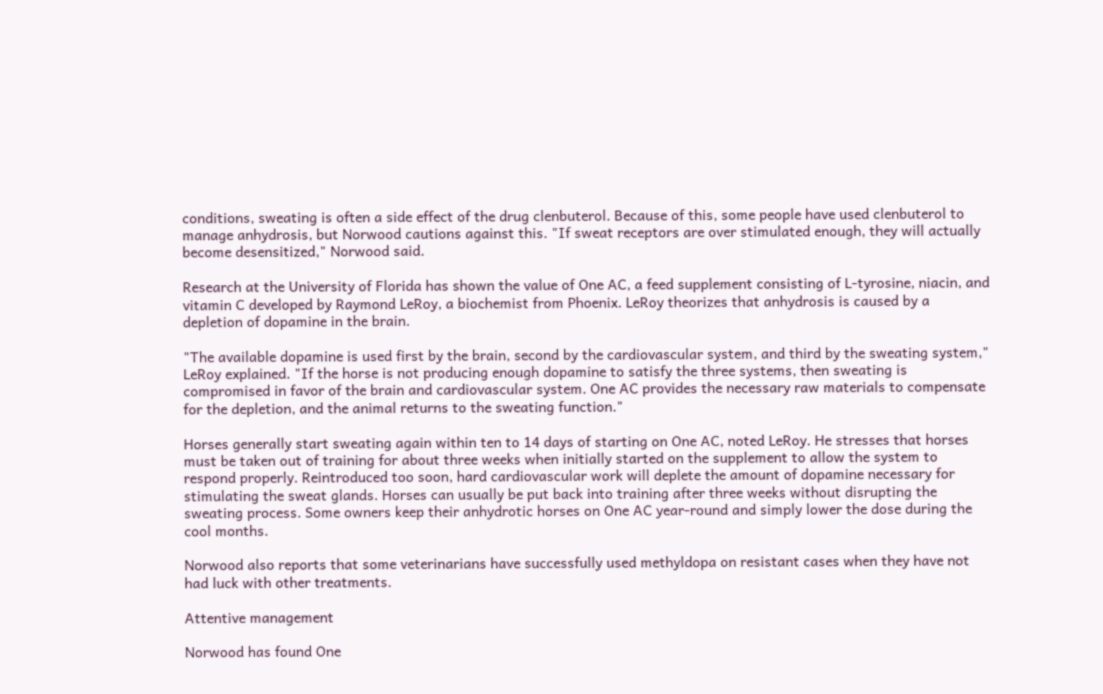conditions, sweating is often a side effect of the drug clenbuterol. Because of this, some people have used clenbuterol to manage anhydrosis, but Norwood cautions against this. "If sweat receptors are over stimulated enough, they will actually become desensitized," Norwood said.

Research at the University of Florida has shown the value of One AC, a feed supplement consisting of L-tyrosine, niacin, and vitamin C developed by Raymond LeRoy, a biochemist from Phoenix. LeRoy theorizes that anhydrosis is caused by a depletion of dopamine in the brain.

"The available dopamine is used first by the brain, second by the cardiovascular system, and third by the sweating system," LeRoy explained. "If the horse is not producing enough dopamine to satisfy the three systems, then sweating is compromised in favor of the brain and cardiovascular system. One AC provides the necessary raw materials to compensate for the depletion, and the animal returns to the sweating function."

Horses generally start sweating again within ten to 14 days of starting on One AC, noted LeRoy. He stresses that horses must be taken out of training for about three weeks when initially started on the supplement to allow the system to respond properly. Reintroduced too soon, hard cardiovascular work will deplete the amount of dopamine necessary for stimulating the sweat glands. Horses can usually be put back into training after three weeks without disrupting the sweating process. Some owners keep their anhydrotic horses on One AC year-round and simply lower the dose during the cool months.

Norwood also reports that some veterinarians have successfully used methyldopa on resistant cases when they have not had luck with other treatments.

Attentive management

Norwood has found One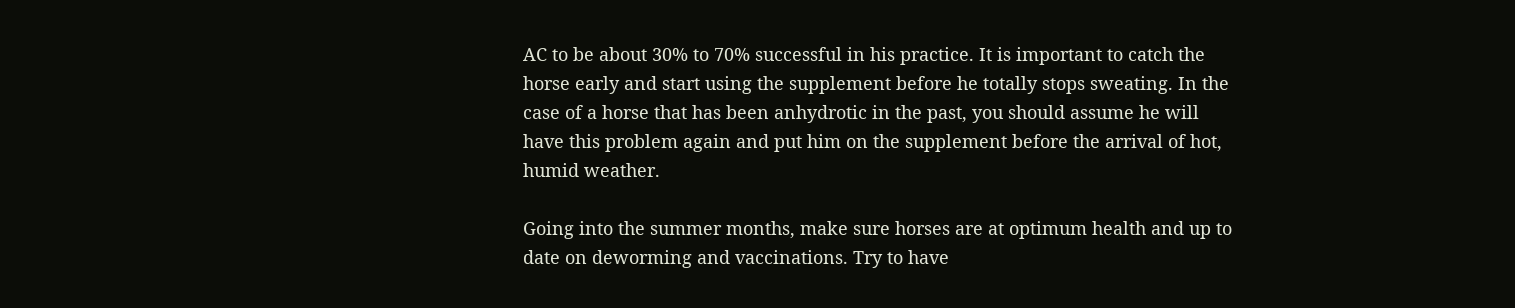AC to be about 30% to 70% successful in his practice. It is important to catch the horse early and start using the supplement before he totally stops sweating. In the case of a horse that has been anhydrotic in the past, you should assume he will have this problem again and put him on the supplement before the arrival of hot, humid weather.

Going into the summer months, make sure horses are at optimum health and up to date on deworming and vaccinations. Try to have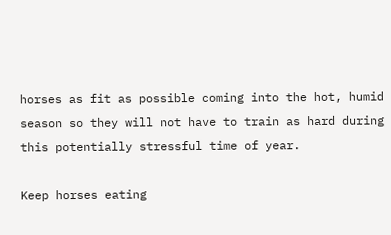horses as fit as possible coming into the hot, humid season so they will not have to train as hard during this potentially stressful time of year.

Keep horses eating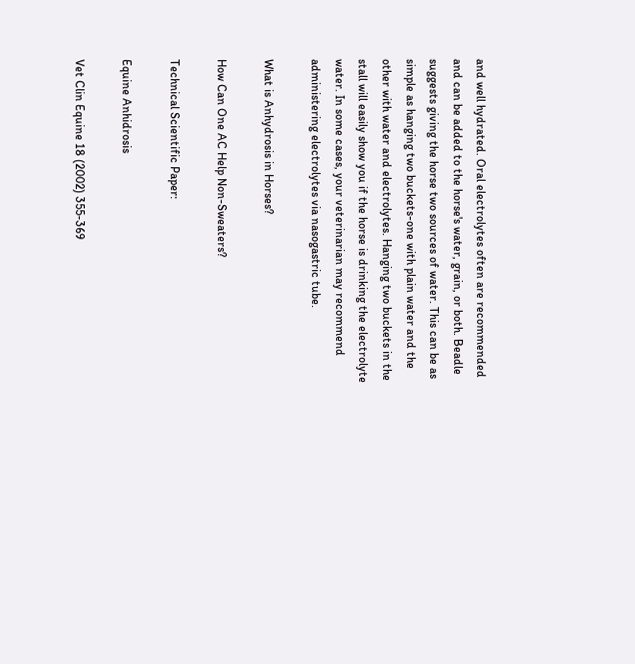and well hydrated. Oral electrolytes often are recommended and can be added to the horse's water, grain, or both. Beadle suggests giving the horse two sources of water. This can be as simple as hanging two buckets-one with plain water and the other with water and electrolytes. Hanging two buckets in the stall will easily show you if the horse is drinking the electrolyte water. In some cases, your veterinarian may recommend administering electrolytes via nasogastric tube.

What is Anhydrosis in Horses?

How Can One AC Help Non-Sweaters?

Technical Scientific Paper:

Equine Anhidrosis

Vet Clin Equine 18 (2002) 355-369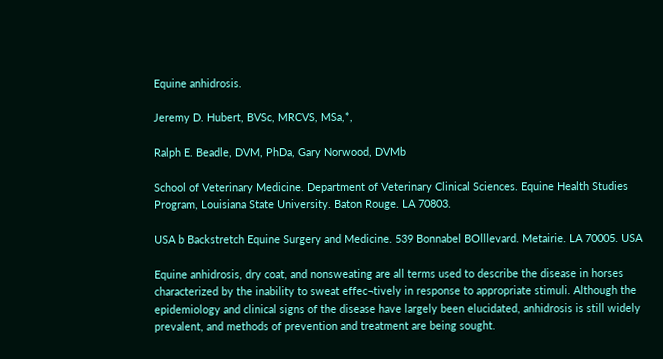Equine anhidrosis.

Jeremy D. Hubert, BVSc, MRCVS, MSa,*,

Ralph E. Beadle, DVM, PhDa, Gary Norwood, DVMb

School of Veterinary Medicine. Department of Veterinary Clinical Sciences. Equine Health Studies Program, Louisiana State University. Baton Rouge. LA 70803.

USA b Backstretch Equine Surgery and Medicine. 539 Bonnabel BOlllevard. Metairie. LA 70005. USA

Equine anhidrosis, dry coat, and nonsweating are all terms used to describe the disease in horses characterized by the inability to sweat effec¬tively in response to appropriate stimuli. Although the epidemiology and clinical signs of the disease have largely been elucidated, anhidrosis is still widely prevalent, and methods of prevention and treatment are being sought.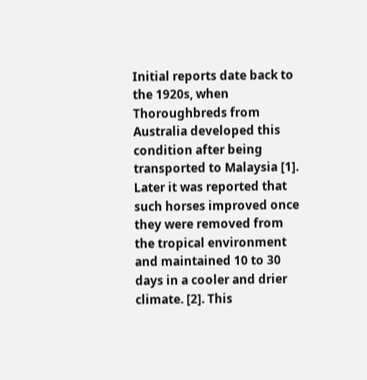Initial reports date back to the 1920s, when Thoroughbreds from Australia developed this condition after being transported to Malaysia [1]. Later it was reported that such horses improved once they were removed from the tropical environment and maintained 10 to 30 days in a cooler and drier climate. [2]. This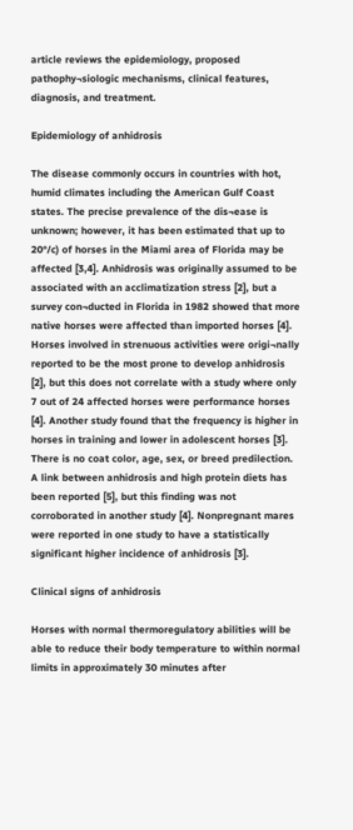article reviews the epidemiology, proposed pathophy¬siologic mechanisms, clinical features, diagnosis, and treatment.

Epidemiology of anhidrosis

The disease commonly occurs in countries with hot, humid climates including the American Gulf Coast states. The precise prevalence of the dis¬ease is unknown; however, it has been estimated that up to 20°/c) of horses in the Miami area of Florida may be affected [3,4]. Anhidrosis was originally assumed to be associated with an acclimatization stress [2], but a survey con¬ducted in Florida in 1982 showed that more native horses were affected than imported horses [4]. Horses involved in strenuous activities were origi¬nally reported to be the most prone to develop anhidrosis [2], but this does not correlate with a study where only 7 out of 24 affected horses were performance horses [4]. Another study found that the frequency is higher in horses in training and lower in adolescent horses [3]. There is no coat color, age, sex, or breed predilection. A link between anhidrosis and high protein diets has been reported [5], but this finding was not corroborated in another study [4]. Nonpregnant mares were reported in one study to have a statistically significant higher incidence of anhidrosis [3].

Clinical signs of anhidrosis

Horses with normal thermoregulatory abilities will be able to reduce their body temperature to within normal limits in approximately 30 minutes after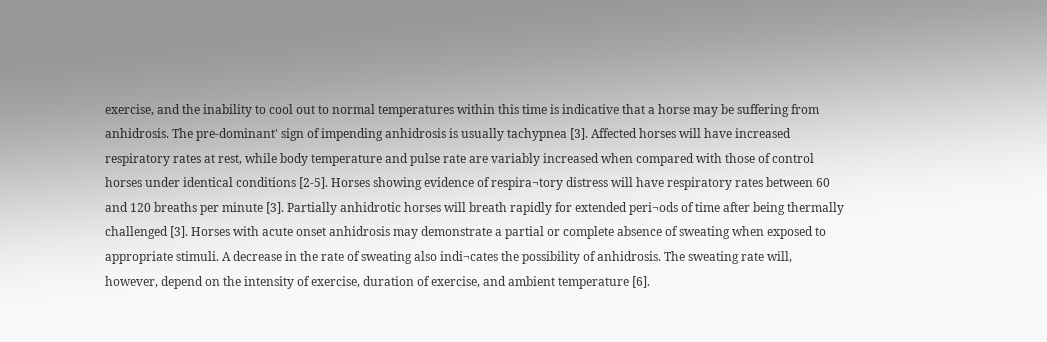exercise, and the inability to cool out to normal temperatures within this time is indicative that a horse may be suffering from anhidrosis. The pre-dominant' sign of impending anhidrosis is usually tachypnea [3]. Affected horses will have increased respiratory rates at rest, while body temperature and pulse rate are variably increased when compared with those of control horses under identical conditions [2-5]. Horses showing evidence of respira¬tory distress will have respiratory rates between 60 and 120 breaths per minute [3]. Partially anhidrotic horses will breath rapidly for extended peri¬ods of time after being thermally challenged [3]. Horses with acute onset anhidrosis may demonstrate a partial or complete absence of sweating when exposed to appropriate stimuli. A decrease in the rate of sweating also indi¬cates the possibility of anhidrosis. The sweating rate will, however, depend on the intensity of exercise, duration of exercise, and ambient temperature [6].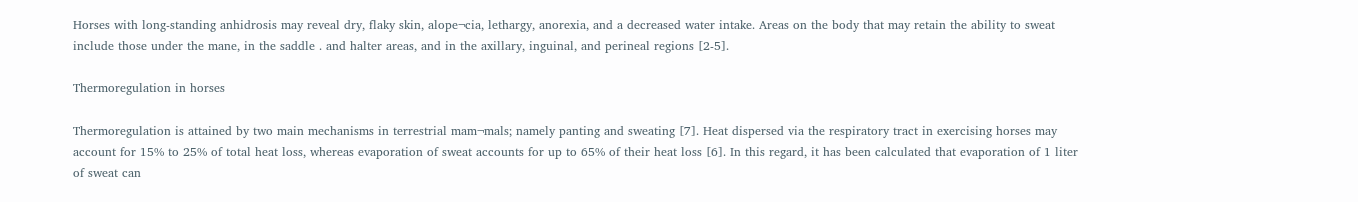Horses with long-standing anhidrosis may reveal dry, flaky skin, alope¬cia, lethargy, anorexia, and a decreased water intake. Areas on the body that may retain the ability to sweat include those under the mane, in the saddle . and halter areas, and in the axillary, inguinal, and perineal regions [2-5].

Thermoregulation in horses

Thermoregulation is attained by two main mechanisms in terrestrial mam¬mals; namely panting and sweating [7]. Heat dispersed via the respiratory tract in exercising horses may account for 15% to 25% of total heat loss, whereas evaporation of sweat accounts for up to 65% of their heat loss [6]. In this regard, it has been calculated that evaporation of 1 liter of sweat can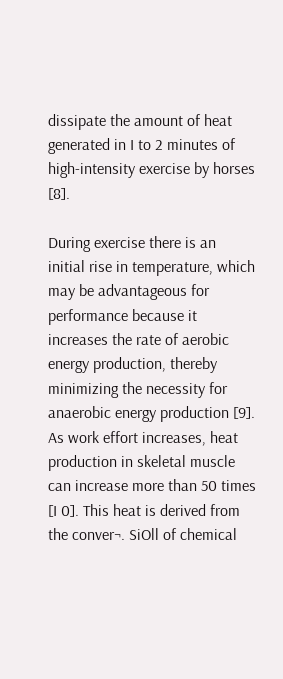dissipate the amount of heat generated in I to 2 minutes of high-intensity exercise by horses [8].

During exercise there is an initial rise in temperature, which may be advantageous for performance because it increases the rate of aerobic energy production, thereby minimizing the necessity for anaerobic energy production [9]. As work effort increases, heat production in skeletal muscle can increase more than 50 times [I 0]. This heat is derived from the conver¬. SiOll of chemical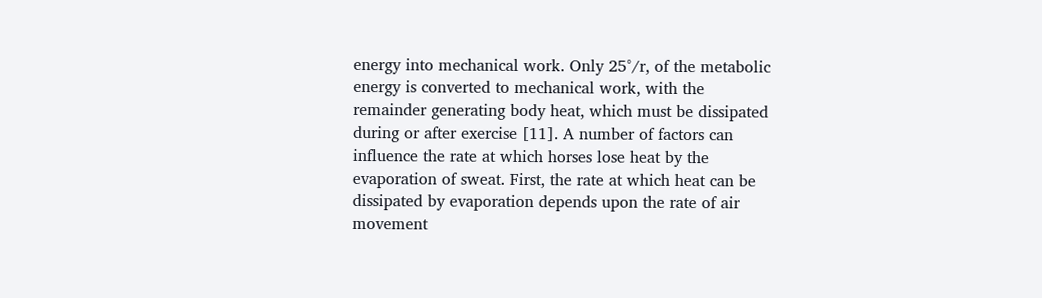energy into mechanical work. Only 25°/r, of the metabolic energy is converted to mechanical work, with the remainder generating body heat, which must be dissipated during or after exercise [11]. A number of factors can influence the rate at which horses lose heat by the evaporation of sweat. First, the rate at which heat can be dissipated by evaporation depends upon the rate of air movement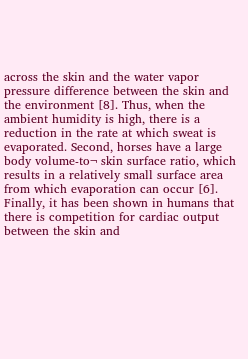across the skin and the water vapor pressure difference between the skin and the environment [8]. Thus, when the ambient humidity is high, there is a reduction in the rate at which sweat is evaporated. Second, horses have a large body volume-to¬ skin surface ratio, which results in a relatively small surface area from which evaporation can occur [6]. Finally, it has been shown in humans that there is competition for cardiac output between the skin and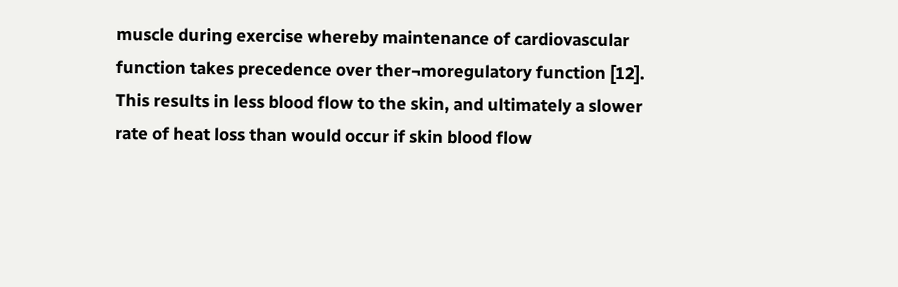muscle during exercise whereby maintenance of cardiovascular function takes precedence over ther¬moregulatory function [12]. This results in less blood flow to the skin, and ultimately a slower rate of heat loss than would occur if skin blood flow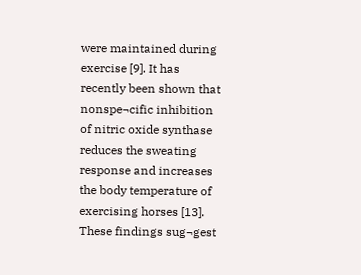were maintained during exercise [9]. It has recently been shown that nonspe¬cific inhibition of nitric oxide synthase reduces the sweating response and increases the body temperature of exercising horses [13]. These findings sug¬gest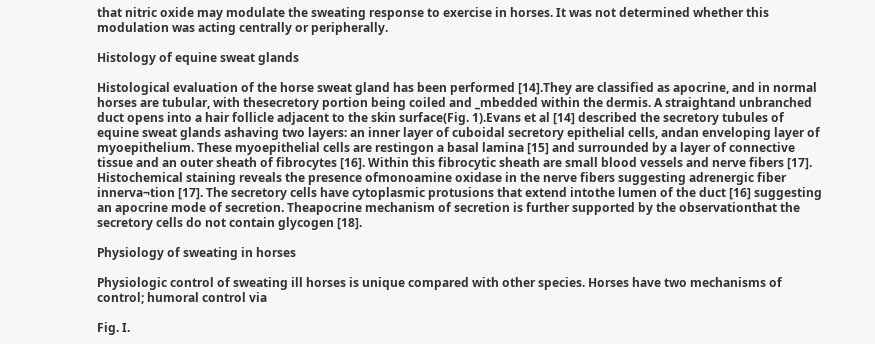that nitric oxide may modulate the sweating response to exercise in horses. It was not determined whether this modulation was acting centrally or peripherally.

Histology of equine sweat glands

Histological evaluation of the horse sweat gland has been performed [14].They are classified as apocrine, and in normal horses are tubular, with thesecretory portion being coiled and _mbedded within the dermis. A straightand unbranched duct opens into a hair follicle adjacent to the skin surface(Fig. 1).Evans et al [14] described the secretory tubules of equine sweat glands ashaving two layers: an inner layer of cuboidal secretory epithelial cells, andan enveloping layer of myoepithelium. These myoepithelial cells are restingon a basal lamina [15] and surrounded by a layer of connective tissue and an outer sheath of fibrocytes [16]. Within this fibrocytic sheath are small blood vessels and nerve fibers [17]. Histochemical staining reveals the presence ofmonoamine oxidase in the nerve fibers suggesting adrenergic fiber innerva¬tion [17]. The secretory cells have cytoplasmic protusions that extend intothe lumen of the duct [16] suggesting an apocrine mode of secretion. Theapocrine mechanism of secretion is further supported by the observationthat the secretory cells do not contain glycogen [18].

Physiology of sweating in horses

Physiologic control of sweating ill horses is unique compared with other species. Horses have two mechanisms of control; humoral control via

Fig. I.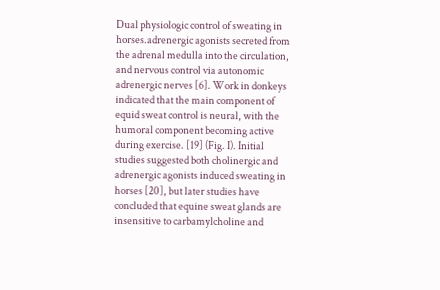Dual physiologic control of sweating in horses.adrenergic agonists secreted from the adrenal medulla into the circulation, and nervous control via autonomic adrenergic nerves [6]. Work in donkeys indicated that the main component of equid sweat control is neural, with the humoral component becoming active during exercise. [19] (Fig. I). Initial studies suggested both cholinergic and adrenergic agonists induced sweating in horses [20], but later studies have concluded that equine sweat glands are insensitive to carbamylcholine and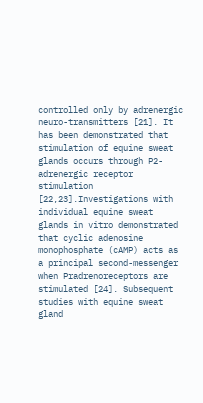controlled only by adrenergic neuro-transmitters [21]. It has been demonstrated that stimulation of equine sweat glands occurs through P2-adrenergic receptor stimulation [22,23].Investigations with individual equine sweat glands in vitro demonstrated that cyclic adenosine monophosphate (cAMP) acts as a principal second-messenger when Pradrenoreceptors are stimulated [24]. Subsequent studies with equine sweat gland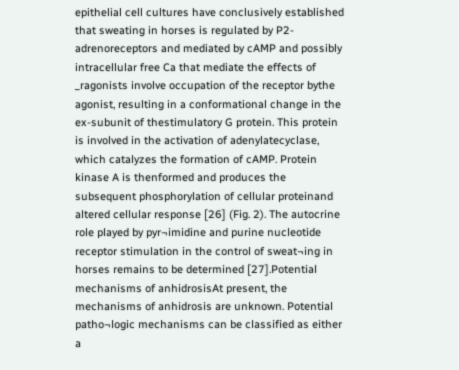epithelial cell cultures have conclusively established that sweating in horses is regulated by P2-adrenoreceptors and mediated by cAMP and possibly intracellular free Ca that mediate the effects of _ragonists involve occupation of the receptor bythe agonist, resulting in a conformational change in the ex-subunit of thestimulatory G protein. This protein is involved in the activation of adenylatecyclase, which catalyzes the formation of cAMP. Protein kinase A is thenformed and produces the subsequent phosphorylation of cellular proteinand altered cellular response [26] (Fig. 2). The autocrine role played by pyr¬imidine and purine nucleotide receptor stimulation in the control of sweat¬ing in horses remains to be determined [27].Potential mechanisms of anhidrosisAt present, the mechanisms of anhidrosis are unknown. Potential patho¬logic mechanisms can be classified as either a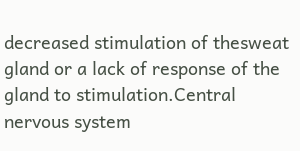decreased stimulation of thesweat gland or a lack of response of the gland to stimulation.Central nervous system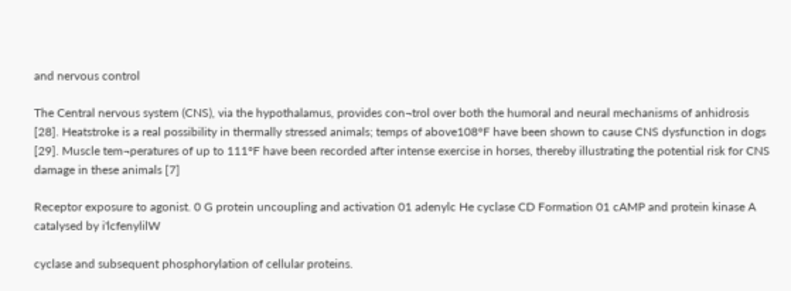and nervous control

The Central nervous system (CNS), via the hypothalamus, provides con¬trol over both the humoral and neural mechanisms of anhidrosis [28]. Heatstroke is a real possibility in thermally stressed animals; temps of above108°F have been shown to cause CNS dysfunction in dogs [29]. Muscle tem¬peratures of up to 111°F have been recorded after intense exercise in horses, thereby illustrating the potential risk for CNS damage in these animals [7]

Receptor exposure to agonist. 0 G protein uncoupling and activation 01 adenylc He cyclase CD Formation 01 cAMP and protein kinase A catalysed by i'lcfenylilW

cyclase and subsequent phosphorylation of cellular proteins.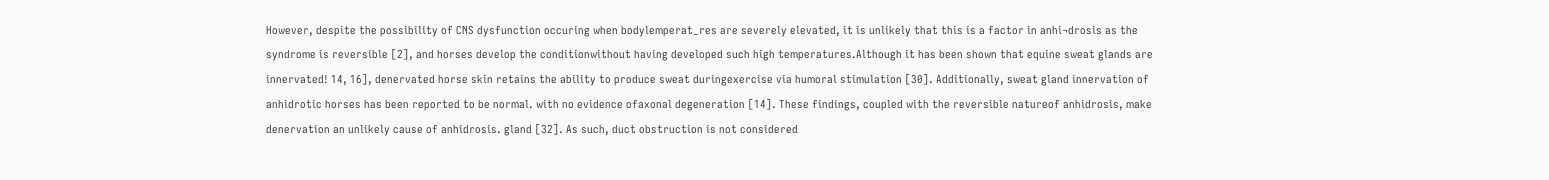However, despite the possibility of CNS dysfunction occuring when bodylemperat_res are severely elevated, it is unlikely that this is a factor in anhi¬drosis as the syndrome is reversible [2], and horses develop the conditionwithout having developed such high temperatures.Although it has been shown that equine sweat glands are innervated! 14, 16], denervated horse skin retains the ability to produce sweat duringexercise via humoral stimulation [30]. Additionally, sweat gland innervation of anhidrotic horses has been reported to be normal. with no evidence ofaxonal degeneration [14]. These findings, coupled with the reversible natureof anhidrosis, make denervation an unlikely cause of anhidrosis. gland [32]. As such, duct obstruction is not considered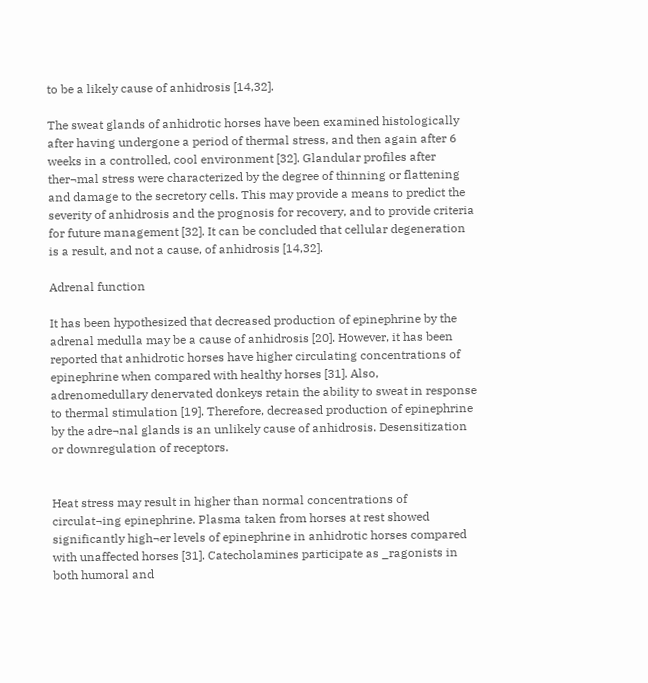to be a likely cause of anhidrosis [14,32].

The sweat glands of anhidrotic horses have been examined histologically after having undergone a period of thermal stress, and then again after 6 weeks in a controlled, cool environment [32]. Glandular profiles after ther¬mal stress were characterized by the degree of thinning or flattening and damage to the secretory cells. This may provide a means to predict the severity of anhidrosis and the prognosis for recovery, and to provide criteria for future management [32]. It can be concluded that cellular degeneration is a result, and not a cause, of anhidrosis [14,32].

Adrenal function

It has been hypothesized that decreased production of epinephrine by the adrenal medulla may be a cause of anhidrosis [20]. However, it has been reported that anhidrotic horses have higher circulating concentrations of epinephrine when compared with healthy horses [31]. Also, adrenomedullary denervated donkeys retain the ability to sweat in response to thermal stimulation [19]. Therefore, decreased production of epinephrine by the adre¬nal glands is an unlikely cause of anhidrosis. Desensitization or downregulation of receptors.


Heat stress may result in higher than normal concentrations of circulat¬ing epinephrine. Plasma taken from horses at rest showed significantly high¬er levels of epinephrine in anhidrotic horses compared with unaffected horses [31]. Catecholamines participate as _ragonists in both humoral and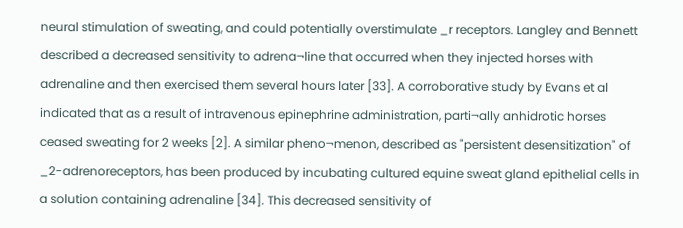neural stimulation of sweating, and could potentially overstimulate _r receptors. Langley and Bennett described a decreased sensitivity to adrena¬line that occurred when they injected horses with adrenaline and then exercised them several hours later [33]. A corroborative study by Evans et al indicated that as a result of intravenous epinephrine administration, parti¬ally anhidrotic horses ceased sweating for 2 weeks [2]. A similar pheno¬menon, described as "persistent desensitization" of _2-adrenoreceptors, has been produced by incubating cultured equine sweat gland epithelial cells in a solution containing adrenaline [34]. This decreased sensitivity of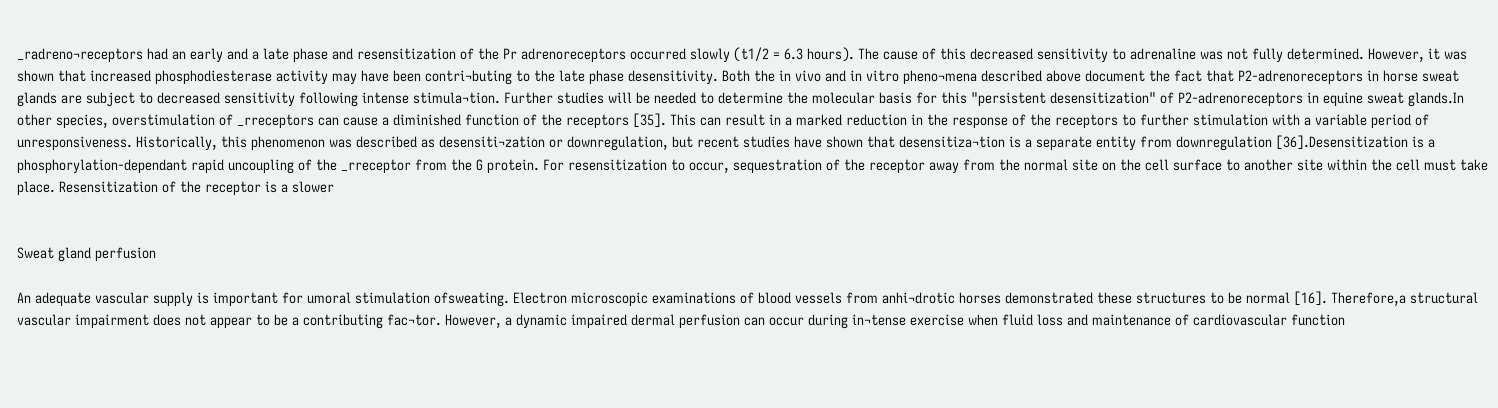_radreno¬receptors had an early and a late phase and resensitization of the Pr adrenoreceptors occurred slowly (t1/2 = 6.3 hours). The cause of this decreased sensitivity to adrenaline was not fully determined. However, it was shown that increased phosphodiesterase activity may have been contri¬buting to the late phase desensitivity. Both the in vivo and in vitro pheno¬mena described above document the fact that P2-adrenoreceptors in horse sweat glands are subject to decreased sensitivity following intense stimula¬tion. Further studies will be needed to determine the molecular basis for this "persistent desensitization" of P2-adrenoreceptors in equine sweat glands.In other species, overstimulation of _rreceptors can cause a diminished function of the receptors [35]. This can result in a marked reduction in the response of the receptors to further stimulation with a variable period of unresponsiveness. Historically, this phenomenon was described as desensiti¬zation or downregulation, but recent studies have shown that desensitiza¬tion is a separate entity from downregulation [36].Desensitization is a phosphorylation-dependant rapid uncoupling of the _rreceptor from the G protein. For resensitization to occur, sequestration of the receptor away from the normal site on the cell surface to another site within the cell must take place. Resensitization of the receptor is a slower


Sweat gland perfusion

An adequate vascular supply is important for umoral stimulation ofsweating. Electron microscopic examinations of blood vessels from anhi¬drotic horses demonstrated these structures to be normal [16]. Therefore,a structural vascular impairment does not appear to be a contributing fac¬tor. However, a dynamic impaired dermal perfusion can occur during in¬tense exercise when fluid loss and maintenance of cardiovascular function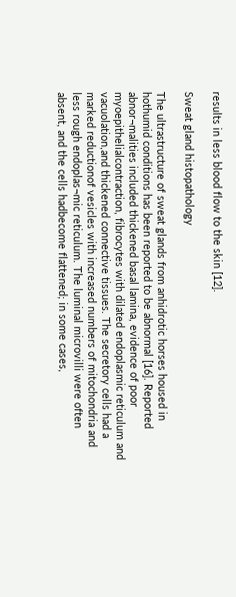results in less blood flow to the skin [12].

Sweat gland histopathology

The ultrastructure of sweat glands from anhidrotic horses housed in hothumid conditions has been reported to be abnormal [16]. Reported abnor¬malities included thickened basal lamina, evidence of poor myoepithelialcontraction, fibrocytes with dilated endoplasmic reticulum and vacuolation,and thickened connective tissues. The secretory cells had a marked reductionof vesicles with increased numbers of mitochondria and less rough endoplas¬mic reticulum. The luminal microvilli were often absent, and the cells hadbecome flattened; in some cases,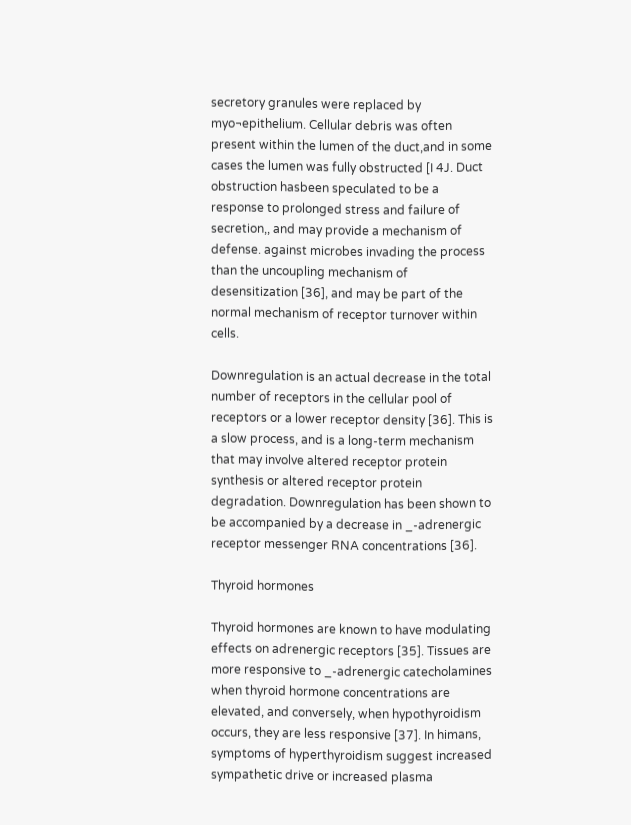secretory granules were replaced by myo¬epithelium. Cellular debris was often present within the lumen of the duct,and in some cases the lumen was fully obstructed [I 4J. Duct obstruction hasbeen speculated to be a response to prolonged stress and failure of secretion,, and may provide a mechanism of defense. against microbes invading the process than the uncoupling mechanism of desensitization [36], and may be part of the normal mechanism of receptor turnover within cells.

Downregulation is an actual decrease in the total number of receptors in the cellular pool of receptors or a lower receptor density [36]. This is a slow process, and is a long-term mechanism that may involve altered receptor protein synthesis or altered receptor protein degradation. Downregulation has been shown to be accompanied by a decrease in _-adrenergic receptor messenger RNA concentrations [36].

Thyroid hormones

Thyroid hormones are known to have modulating effects on adrenergic receptors [35]. Tissues are more responsive to _-adrenergic catecholamines when thyroid hormone concentrations are elevated, and conversely, when hypothyroidism occurs, they are less responsive [37]. In himans, symptoms of hyperthyroidism suggest increased sympathetic drive or increased plasma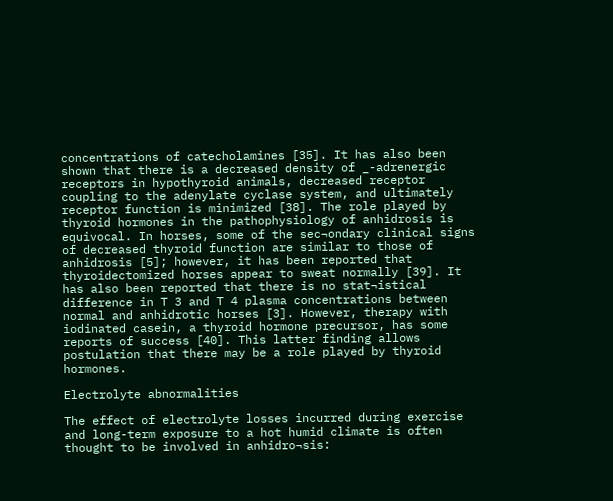concentrations of catecholamines [35]. It has also been shown that there is a decreased density of _-adrenergic receptors in hypothyroid animals, decreased receptor coupling to the adenylate cyclase system, and ultimately receptor function is minimized [38]. The role played by thyroid hormones in the pathophysiology of anhidrosis is equivocal. In horses, some of the sec¬ondary clinical signs of decreased thyroid function are similar to those of anhidrosis [5]; however, it has been reported that thyroidectomized horses appear to sweat normally [39]. It has also been reported that there is no stat¬istical difference in T 3 and T 4 plasma concentrations between normal and anhidrotic horses [3]. However, therapy with iodinated casein, a thyroid hormone precursor, has some reports of success [40]. This latter finding allows postulation that there may be a role played by thyroid hormones.

Electrolyte abnormalities

The effect of electrolyte losses incurred during exercise and long-term exposure to a hot humid climate is often thought to be involved in anhidro¬sis: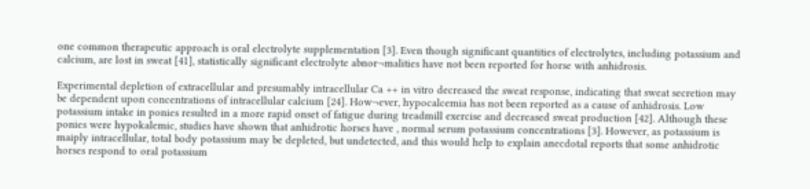one common therapeutic approach is oral electrolyte supplementation [3]. Even though significant quantities of electrolytes, including potassium and calcium, are lost in sweat [41], statistically significant electrolyte abnor¬malities have not been reported for horse with anhidrosis.

Experimental depletion of extracellular and presumably intracellular Ca ++ in vitro decreased the sweat response, indicating that sweat secretion may be dependent upon concentrations of intracellular calcium [24]. How¬ever, hypocalcemia has not been reported as a cause of anhidrosis. Low potassium intake in ponies resulted in a more rapid onset of fatigue during treadmill exercise and decreased sweat production [42]. Although these ponies were hypokalemic, studies have shown that anhidrotic horses have , normal serum potassium concentrations [3]. However, as potassium is maiply intracellular, total body potassium may be depleted, but undetected, and this would help to explain anecdotal reports that some anhidrotic horses respond to oral potassium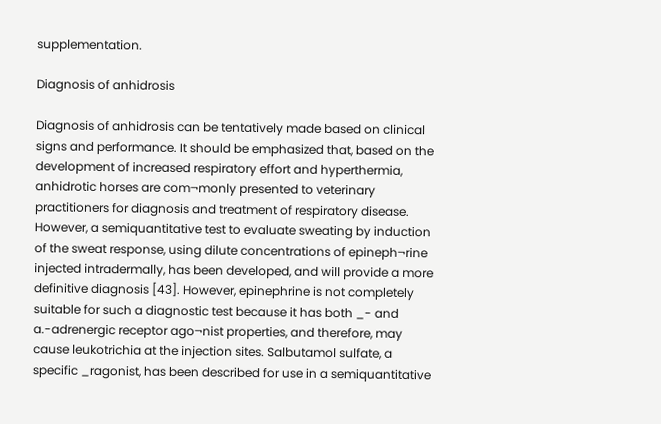supplementation.

Diagnosis of anhidrosis

Diagnosis of anhidrosis can be tentatively made based on clinical signs and performance. It should be emphasized that, based on the development of increased respiratory effort and hyperthermia, anhidrotic horses are com¬monly presented to veterinary practitioners for diagnosis and treatment of respiratory disease. However, a semiquantitative test to evaluate sweating by induction of the sweat response, using dilute concentrations of epineph¬rine injected intradermally, has been developed, and will provide a more definitive diagnosis [43]. However, epinephrine is not completely suitable for such a diagnostic test because it has both _- and a.-adrenergic receptor ago¬nist properties, and therefore, may cause leukotrichia at the injection sites. Salbutamol sulfate, a specific _ragonist, has been described for use in a semiquantitative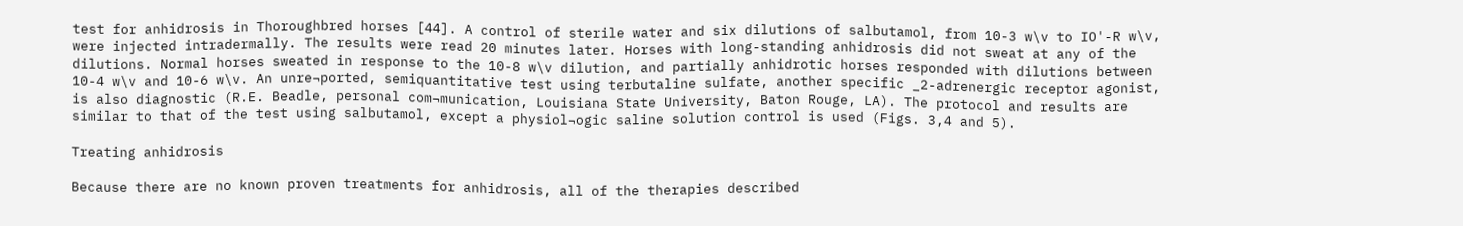test for anhidrosis in Thoroughbred horses [44]. A control of sterile water and six dilutions of salbutamol, from 10-3 w\v to IO'-R w\v, were injected intradermally. The results were read 20 minutes later. Horses with long-standing anhidrosis did not sweat at any of the dilutions. Normal horses sweated in response to the 10-8 w\v dilution, and partially anhidrotic horses responded with dilutions between 10-4 w\v and 10-6 w\v. An unre¬ported, semiquantitative test using terbutaline sulfate, another specific _2-adrenergic receptor agonist, is also diagnostic (R.E. Beadle, personal com¬munication, Louisiana State University, Baton Rouge, LA). The protocol and results are similar to that of the test using salbutamol, except a physiol¬ogic saline solution control is used (Figs. 3,4 and 5).

Treating anhidrosis

Because there are no known proven treatments for anhidrosis, all of the therapies described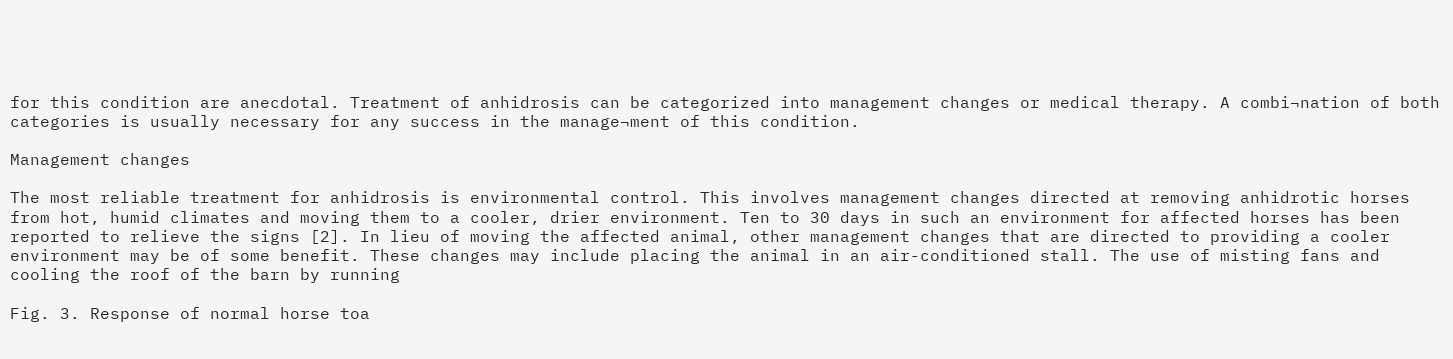for this condition are anecdotal. Treatment of anhidrosis can be categorized into management changes or medical therapy. A combi¬nation of both categories is usually necessary for any success in the manage¬ment of this condition.

Management changes

The most reliable treatment for anhidrosis is environmental control. This involves management changes directed at removing anhidrotic horses from hot, humid climates and moving them to a cooler, drier environment. Ten to 30 days in such an environment for affected horses has been reported to relieve the signs [2]. In lieu of moving the affected animal, other management changes that are directed to providing a cooler environment may be of some benefit. These changes may include placing the animal in an air-conditioned stall. The use of misting fans and cooling the roof of the barn by running

Fig. 3. Response of normal horse toa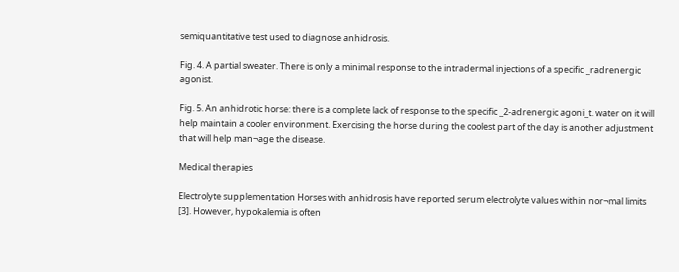semiquantitative test used to diagnose anhidrosis.

Fig. 4. A partial sweater. There is only a minimal response to the intradermal injections of a specific _radrenergic agonist.

Fig. 5. An anhidrotic horse: there is a complete lack of response to the specific _2-adrenergic agoni_t. water on it will help maintain a cooler environment. Exercising the horse during the coolest part of the day is another adjustment that will help man¬age the disease.

Medical therapies

Electrolyte supplementation Horses with anhidrosis have reported serum electrolyte values within nor¬mal limits [3]. However, hypokalemia is often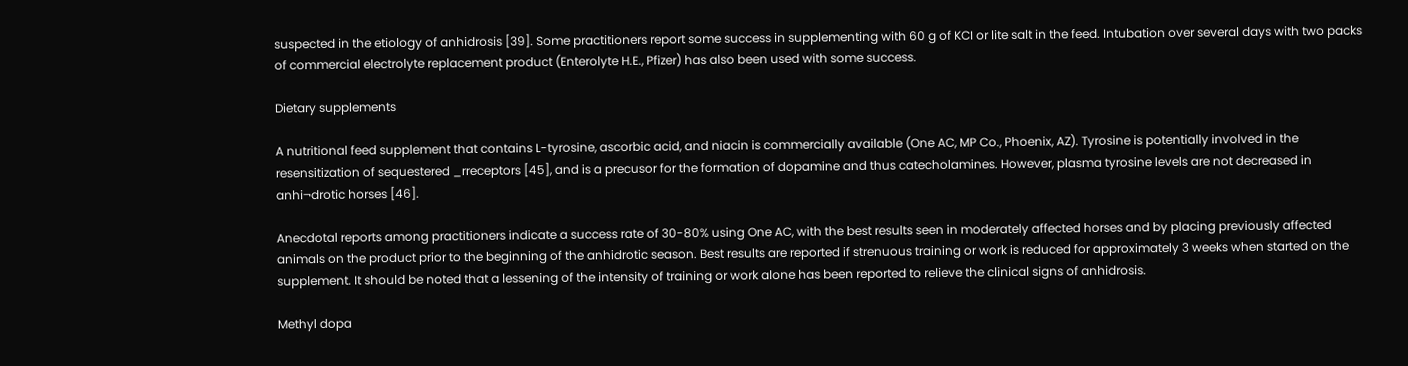suspected in the etiology of anhidrosis [39]. Some practitioners report some success in supplementing with 60 g of KCI or lite salt in the feed. Intubation over several days with two packs of commercial electrolyte replacement product (Enterolyte H.E., Pfizer) has also been used with some success.

Dietary supplements

A nutritional feed supplement that contains L-tyrosine, ascorbic acid, and niacin is commercially available (One AC, MP Co., Phoenix, AZ). Tyrosine is potentially involved in the resensitization of sequestered _rreceptors [45], and is a precusor for the formation of dopamine and thus catecholamines. However, plasma tyrosine levels are not decreased in anhi¬drotic horses [46].

Anecdotal reports among practitioners indicate a success rate of 30-80% using One AC, with the best results seen in moderately affected horses and by placing previously affected animals on the product prior to the beginning of the anhidrotic season. Best results are reported if strenuous training or work is reduced for approximately 3 weeks when started on the supplement. It should be noted that a lessening of the intensity of training or work alone has been reported to relieve the clinical signs of anhidrosis.

Methyl dopa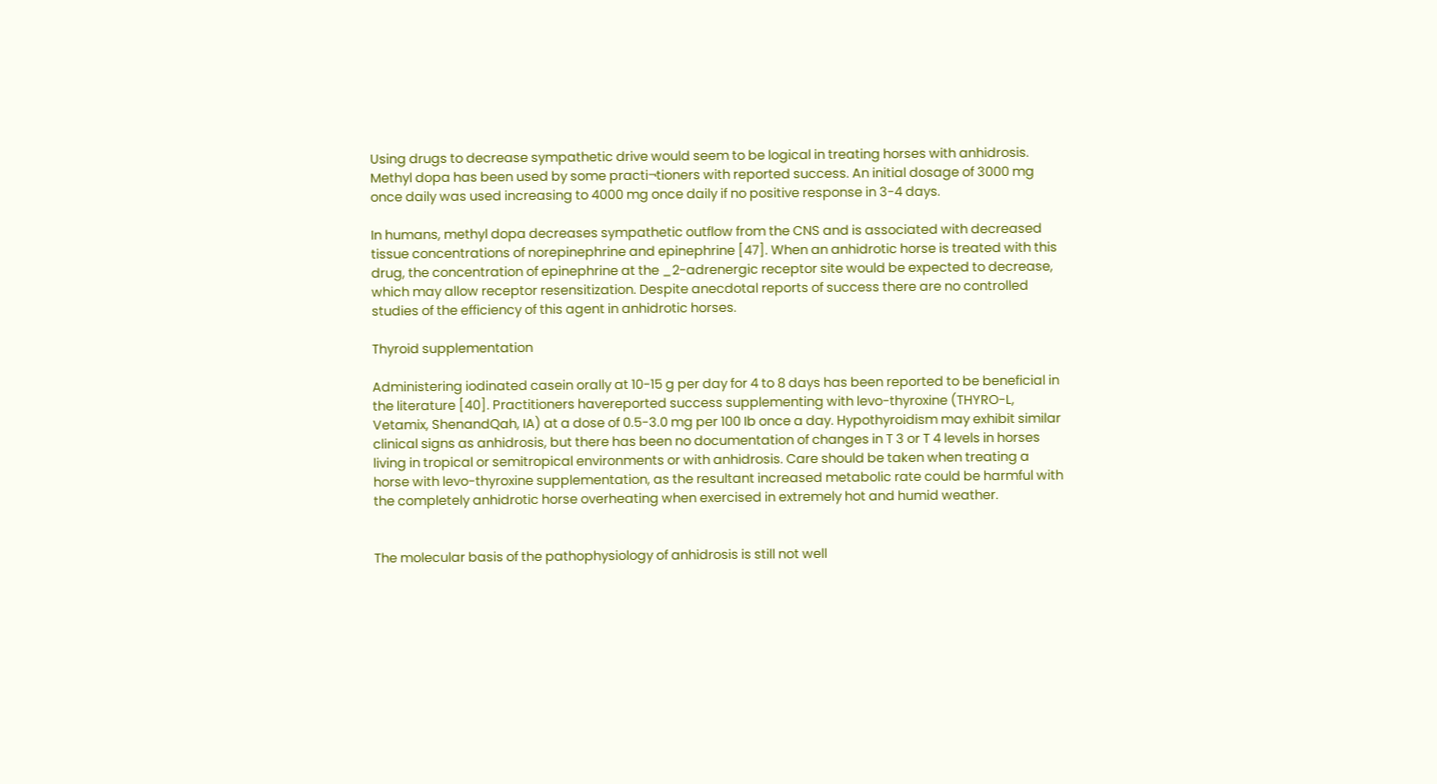Using drugs to decrease sympathetic drive would seem to be logical in treating horses with anhidrosis. Methyl dopa has been used by some practi¬tioners with reported success. An initial dosage of 3000 mg once daily was used increasing to 4000 mg once daily if no positive response in 3-4 days.

In humans, methyl dopa decreases sympathetic outflow from the CNS and is associated with decreased tissue concentrations of norepinephrine and epinephrine [47]. When an anhidrotic horse is treated with this drug, the concentration of epinephrine at the _2-adrenergic receptor site would be expected to decrease, which may allow receptor resensitization. Despite anecdotal reports of success there are no controlled studies of the efficiency of this agent in anhidrotic horses.

Thyroid supplementation

Administering iodinated casein orally at 10-15 g per day for 4 to 8 days has been reported to be beneficial in the literature [40]. Practitioners havereported success supplementing with levo-thyroxine (THYRO-L, Vetamix, ShenandQah, IA) at a dose of 0.5-3.0 mg per 100 Ib once a day. Hypothyroidism may exhibit similar clinical signs as anhidrosis, but there has been no documentation of changes in T 3 or T 4 levels in horses living in tropical or semitropical environments or with anhidrosis. Care should be taken when treating a horse with levo-thyroxine supplementation, as the resultant increased metabolic rate could be harmful with the completely anhidrotic horse overheating when exercised in extremely hot and humid weather.


The molecular basis of the pathophysiology of anhidrosis is still not well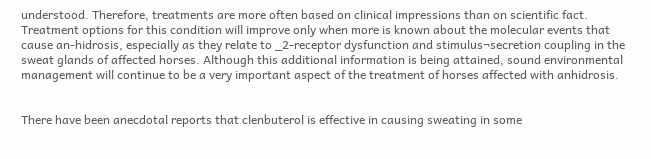understood. Therefore, treatments are more often based on clinical impressions than on scientific fact. Treatment options for this condition will improve only when more is known about the molecular events that cause an-hidrosis, especially as they relate to _2-receptor dysfunction and stimulus¬secretion coupling in the sweat glands of affected horses. Although this additional information is being attained, sound environmental management will continue to be a very important aspect of the treatment of horses affected with anhidrosis.


There have been anecdotal reports that clenbuterol is effective in causing sweating in some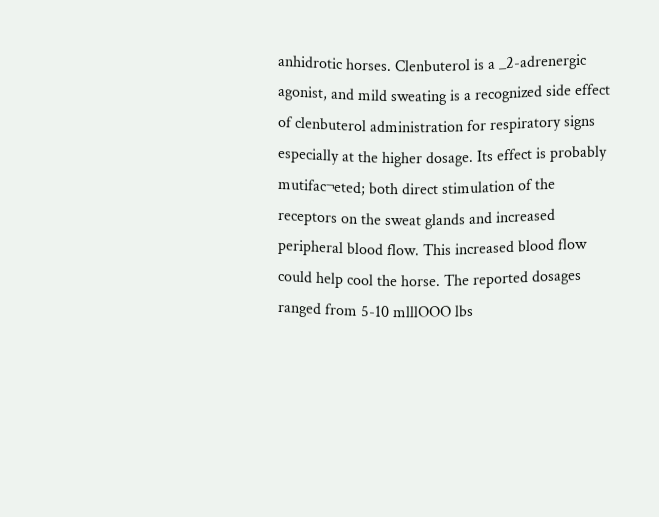anhidrotic horses. Clenbuterol is a _2-adrenergic agonist, and mild sweating is a recognized side effect of clenbuterol administration for respiratory signs especially at the higher dosage. Its effect is probably mutifac¬eted; both direct stimulation of the receptors on the sweat glands and increased peripheral blood flow. This increased blood flow could help cool the horse. The reported dosages ranged from 5-10 mlllOOO lbs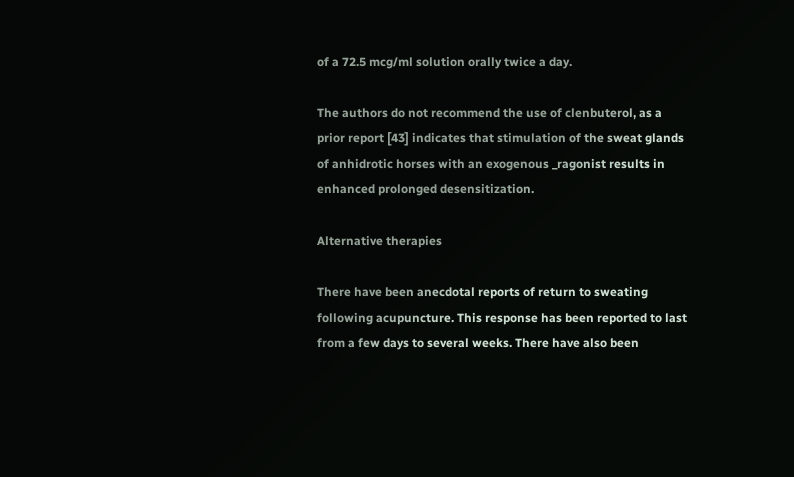of a 72.5 mcg/ml solution orally twice a day.

The authors do not recommend the use of clenbuterol, as a prior report [43] indicates that stimulation of the sweat glands of anhidrotic horses with an exogenous _ragonist results in enhanced prolonged desensitization.

Alternative therapies

There have been anecdotal reports of return to sweating following acupuncture. This response has been reported to last from a few days to several weeks. There have also been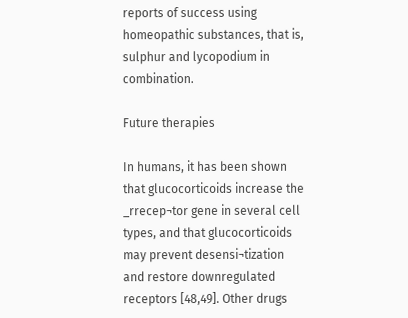reports of success using homeopathic substances, that is, sulphur and lycopodium in combination.

Future therapies

In humans, it has been shown that glucocorticoids increase the _rrecep¬tor gene in several cell types, and that glucocorticoids may prevent desensi¬tization and restore downregulated receptors [48,49]. Other drugs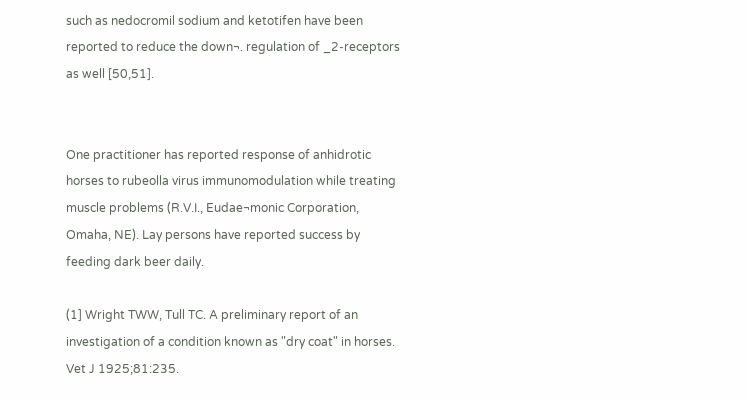such as nedocromil sodium and ketotifen have been reported to reduce the down¬. regulation of _2-receptors as well [50,51].


One practitioner has reported response of anhidrotic horses to rubeolla virus immunomodulation while treating muscle problems (R.V.I., Eudae¬monic Corporation, Omaha, NE). Lay persons have reported success by feeding dark beer daily.

(1] Wright TWW, Tull TC. A preliminary report of an investigation of a condition known as "dry coat" in horses. Vet J 1925;81:235.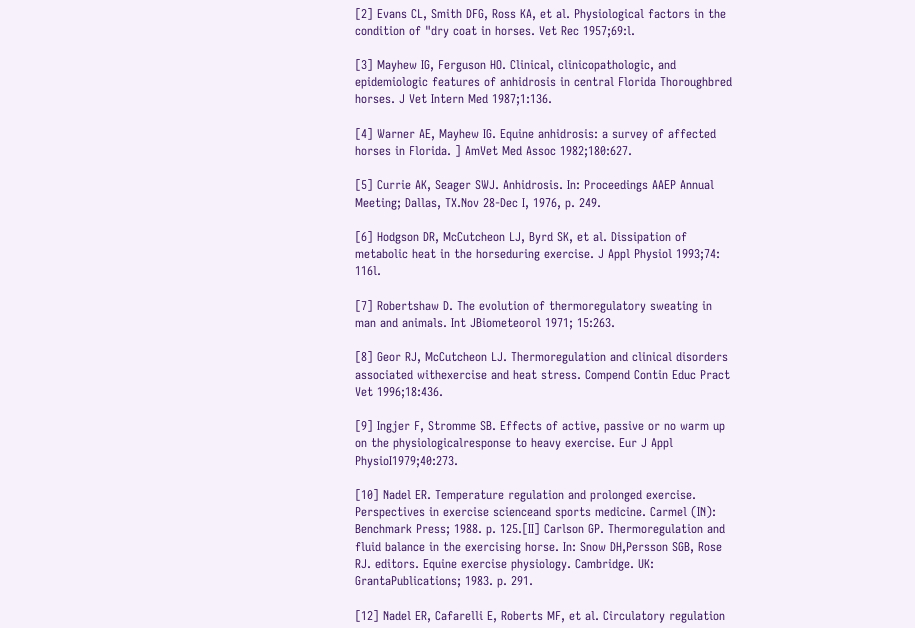[2] Evans CL, Smith DFG, Ross KA, et al. Physiological factors in the condition of "dry coat in horses. Vet Rec 1957;69:l.

[3] Mayhew IG, Ferguson HO. Clinical, clinicopathologic, and epidemiologic features of anhidrosis in central Florida Thoroughbred horses. J Vet Intern Med 1987;1:136.

[4] Warner AE, Mayhew IG. Equine anhidrosis: a survey of affected horses in Florida. ] AmVet Med Assoc 1982;180:627.

[5] Currie AK, Seager SWJ. Anhidrosis. In: Proceedings AAEP Annual Meeting; Dallas, TX.Nov 28-Dec I, 1976, p. 249.

[6] Hodgson DR, McCutcheon LJ, Byrd SK, et al. Dissipation of metabolic heat in the horseduring exercise. J Appl Physiol 1993;74: 116l.

[7] Robertshaw D. The evolution of thermoregulatory sweating in man and animals. Int JBiometeorol 1971; 15:263.

[8] Geor RJ, McCutcheon LJ. Thermoregulation and clinical disorders associated withexercise and heat stress. Compend Contin Educ Pract Vet 1996;18:436.

[9] Ingjer F, Stromme SB. Effects of active, passive or no warm up on the physiologicalresponse to heavy exercise. Eur J Appl PhysioI1979;40:273.

[10] Nadel ER. Temperature regulation and prolonged exercise. Perspectives in exercise scienceand sports medicine. Carmel (IN): Benchmark Press; 1988. p. 125.[II] Carlson GP. Thermoregulation and fluid balance in the exercising horse. In: Snow DH,Persson SGB, Rose RJ. editors. Equine exercise physiology. Cambridge. UK: GrantaPublications; 1983. p. 291.

[12] Nadel ER, Cafarelli E, Roberts MF, et al. Circulatory regulation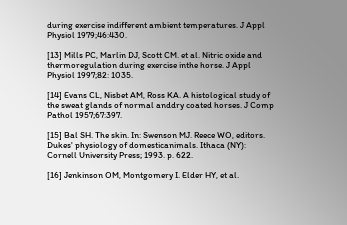during exercise indifferent ambient temperatures. J Appl Physiol 1979;46:430.

[13] Mills PC, Marlin DJ, Scott CM. et al. Nitric oxide and thermoregulation during exercise inthe horse. J Appl Physiol 1997;82: 1035.

[14] Evans CL, Nisbet AM, Ross KA. A histological study of the sweat glands of normal anddry coated horses. J Comp Pathol 1957;67:397.

[15] Bal SH. The skin. In: Swenson MJ. Reece WO, editors. Dukes' physiology of domesticanimals. Ithaca (NY): Cornell University Press; 1993. p. 622.

[16] Jenkinson OM, Montgomery I. Elder HY, et al.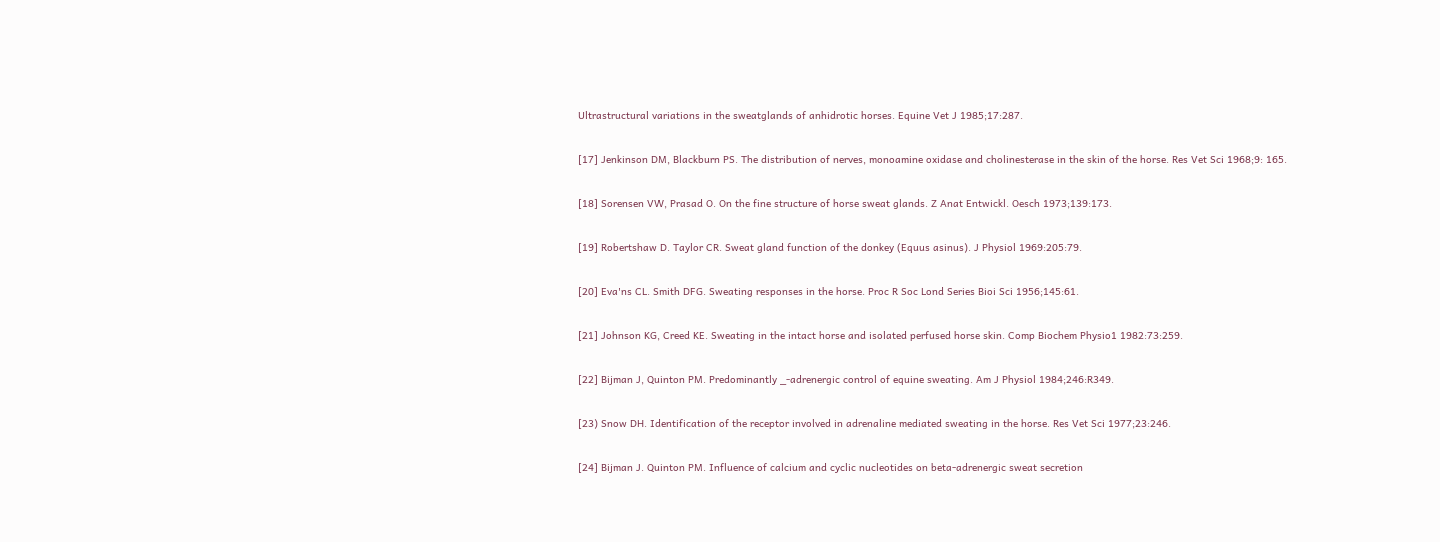Ultrastructural variations in the sweatglands of anhidrotic horses. Equine Vet J 1985;17:287.

[17] Jenkinson DM, Blackburn PS. The distribution of nerves, monoamine oxidase and cholinesterase in the skin of the horse. Res Vet Sci 1968;9: 165.

[18] Sorensen VW, Prasad O. On the fine structure of horse sweat glands. Z Anat Entwickl. Oesch 1973;139:173.

[19] Robertshaw D. Taylor CR. Sweat gland function of the donkey (Equus asinus). J Physiol 1969:205:79.

[20] Eva'ns CL. Smith DFG. Sweating responses in the horse. Proc R Soc Lond Series Bioi Sci 1956;145:61.

[21] Johnson KG, Creed KE. Sweating in the intact horse and isolated perfused horse skin. Comp Biochem Physio1 1982:73:259.

[22] Bijman J, Quinton PM. Predominantly _-adrenergic control of equine sweating. Am J Physiol 1984;246:R349.

[23) Snow DH. Identification of the receptor involved in adrenaline mediated sweating in the horse. Res Vet Sci 1977;23:246.

[24] Bijman J. Quinton PM. Influence of calcium and cyclic nucleotides on beta-adrenergic sweat secretion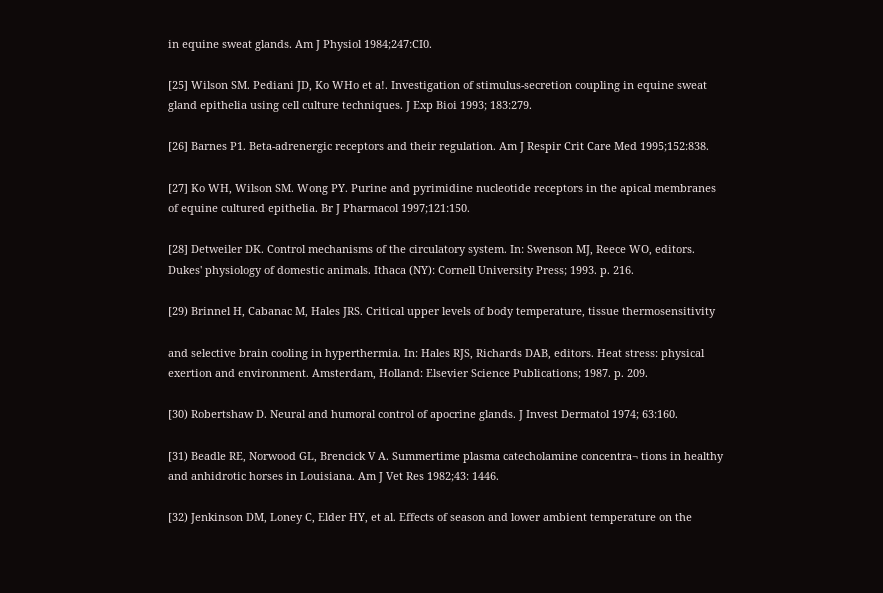in equine sweat glands. Am J Physiol 1984;247:CI0.

[25] Wilson SM. Pediani JD, Ko WHo et a!. Investigation of stimulus-secretion coupling in equine sweat gland epithelia using cell culture techniques. J Exp Bioi 1993; 183:279.

[26] Barnes P1. Beta-adrenergic receptors and their regulation. Am J Respir Crit Care Med 1995;152:838.

[27] Ko WH, Wilson SM. Wong PY. Purine and pyrimidine nucleotide receptors in the apical membranes of equine cultured epithelia. Br J Pharmacol 1997;121:150.

[28] Detweiler DK. Control mechanisms of the circulatory system. In: Swenson MJ, Reece WO, editors. Dukes' physiology of domestic animals. Ithaca (NY): Cornell University Press; 1993. p. 216.

[29) Brinnel H, Cabanac M, Hales JRS. Critical upper levels of body temperature, tissue thermosensitivity

and selective brain cooling in hyperthermia. In: Hales RJS, Richards DAB, editors. Heat stress: physical exertion and environment. Amsterdam, Holland: Elsevier Science Publications; 1987. p. 209.

[30) Robertshaw D. Neural and humoral control of apocrine glands. J Invest Dermatol 1974; 63:160.

[31) Beadle RE, Norwood GL, Brencick V A. Summertime plasma catecholamine concentra¬ tions in healthy and anhidrotic horses in Louisiana. Am J Vet Res 1982;43: 1446.

[32) Jenkinson DM, Loney C, Elder HY, et al. Effects of season and lower ambient temperature on the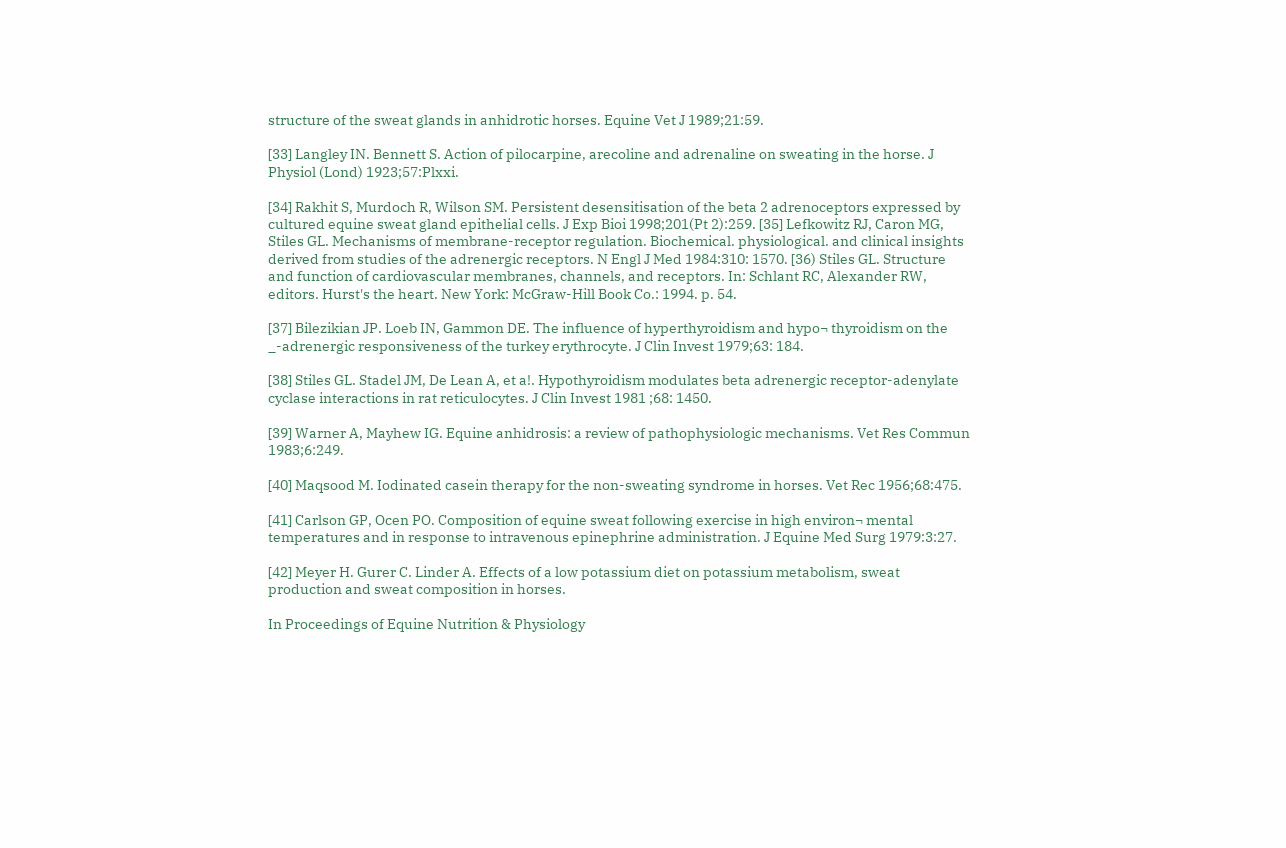structure of the sweat glands in anhidrotic horses. Equine Vet J 1989;21:59.

[33] Langley IN. Bennett S. Action of pilocarpine, arecoline and adrenaline on sweating in the horse. J Physiol (Lond) 1923;57:Plxxi.

[34] Rakhit S, Murdoch R, Wilson SM. Persistent desensitisation of the beta 2 adrenoceptors expressed by cultured equine sweat gland epithelial cells. J Exp Bioi 1998;201(Pt 2):259. [35] Lefkowitz RJ, Caron MG, Stiles GL. Mechanisms of membrane-receptor regulation. Biochemical. physiological. and clinical insights derived from studies of the adrenergic receptors. N Engl J Med 1984:310: 1570. [36) Stiles GL. Structure and function of cardiovascular membranes, channels, and receptors. In: Schlant RC, Alexander RW, editors. Hurst's the heart. New York: McGraw-Hill Book Co.: 1994. p. 54.

[37] Bilezikian JP. Loeb IN, Gammon DE. The influence of hyperthyroidism and hypo¬ thyroidism on the _-adrenergic responsiveness of the turkey erythrocyte. J Clin Invest 1979;63: 184.

[38] Stiles GL. Stadel JM, De Lean A, et a!. Hypothyroidism modulates beta adrenergic receptor-adenylate cyclase interactions in rat reticulocytes. J Clin Invest 1981 ;68: 1450.

[39] Warner A, Mayhew IG. Equine anhidrosis: a review of pathophysiologic mechanisms. Vet Res Commun 1983;6:249.

[40] Maqsood M. Iodinated casein therapy for the non-sweating syndrome in horses. Vet Rec 1956;68:475.

[41] Carlson GP, Ocen PO. Composition of equine sweat following exercise in high environ¬ mental temperatures and in response to intravenous epinephrine administration. J Equine Med Surg 1979:3:27.

[42] Meyer H. Gurer C. Linder A. Effects of a low potassium diet on potassium metabolism, sweat production and sweat composition in horses.

In Proceedings of Equine Nutrition & Physiology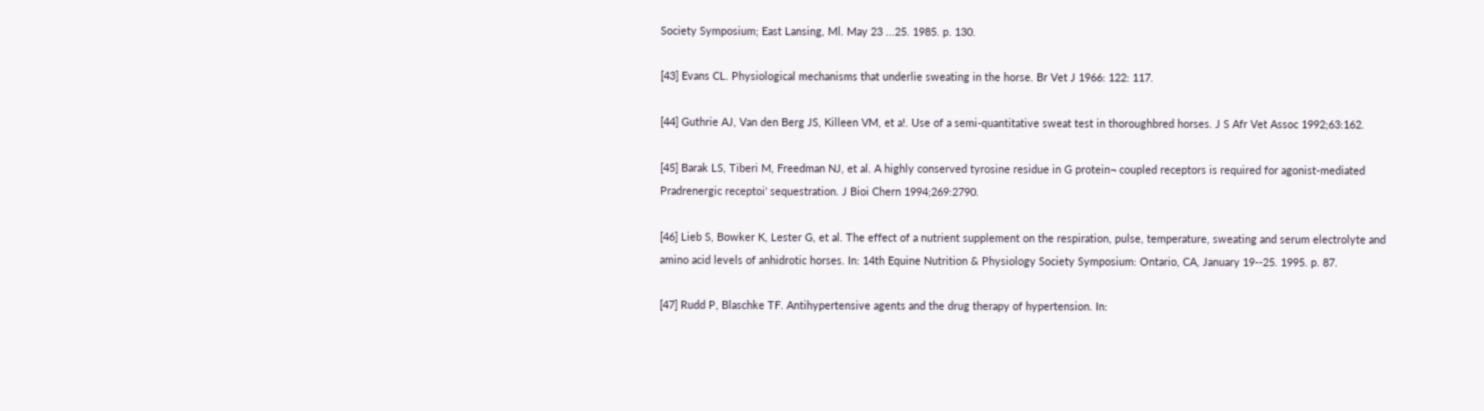Society Symposium; East Lansing, Ml. May 23 ...25. 1985. p. 130.

[43] Evans CL. Physiological mechanisms that underlie sweating in the horse. Br Vet J 1966: 122: 117.

[44] Guthrie AJ, Van den Berg JS, Killeen VM, et a!. Use of a semi-quantitative sweat test in thoroughbred horses. J S Afr Vet Assoc 1992;63:162.

[45] Barak LS, Tiberi M, Freedman NJ, et al. A highly conserved tyrosine residue in G protein¬ coupled receptors is required for agonist-mediated Pradrenergic receptoi' sequestration. J Bioi Chern 1994;269:2790.

[46] Lieb S, Bowker K, Lester G, et al. The effect of a nutrient supplement on the respiration, pulse, temperature, sweating and serum electrolyte and amino acid levels of anhidrotic horses. In: 14th Equine Nutrition & Physiology Society Symposium: Ontario, CA, January 19--25. 1995. p. 87.

[47] Rudd P, Blaschke TF. Antihypertensive agents and the drug therapy of hypertension. In: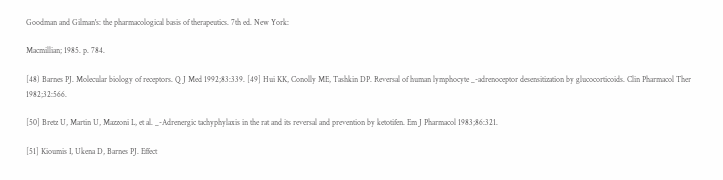Goodman and Gilman's: the pharmacological basis of therapeutics. 7th ed. New York:

Macmillian; 1985. p. 784.

[48) Barnes PJ. Molecular biology of receptors. Q J Med 1992;83:339. [49] Hui KK, Conolly ME, Tashkin DP. Reversal of human lymphocyte _-adrenoceptor desensitization by glucocorticoids. Clin Pharmacol Ther 1982;32:566.

[50] Bretz U, Martin U, Mazzoni L, et al. _-Adrenergic tachyphylaxis in the rat and its reversal and prevention by ketotifen. Em J Pharmacol 1983;86:321.

[51] Kioumis I, Ukena D, Barnes PJ. Effect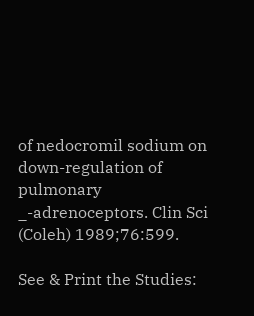of nedocromil sodium on down-regulation of pulmonary _-adrenoceptors. Clin Sci (Coleh) 1989;76:599.

See & Print the Studies: